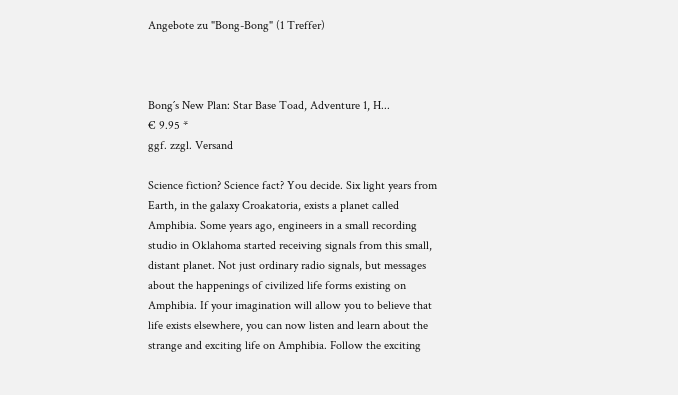Angebote zu "Bong-Bong" (1 Treffer)



Bong´s New Plan: Star Base Toad, Adventure 1, H...
€ 9.95 *
ggf. zzgl. Versand

Science fiction? Science fact? You decide. Six light years from Earth, in the galaxy Croakatoria, exists a planet called Amphibia. Some years ago, engineers in a small recording studio in Oklahoma started receiving signals from this small, distant planet. Not just ordinary radio signals, but messages about the happenings of civilized life forms existing on Amphibia. If your imagination will allow you to believe that life exists elsewhere, you can now listen and learn about the strange and exciting life on Amphibia. Follow the exciting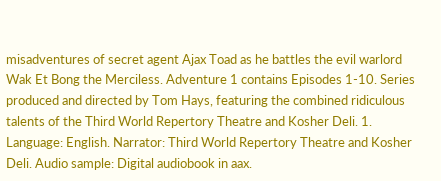misadventures of secret agent Ajax Toad as he battles the evil warlord Wak Et Bong the Merciless. Adventure 1 contains Episodes 1-10. Series produced and directed by Tom Hays, featuring the combined ridiculous talents of the Third World Repertory Theatre and Kosher Deli. 1. Language: English. Narrator: Third World Repertory Theatre and Kosher Deli. Audio sample: Digital audiobook in aax.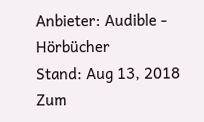Anbieter: Audible - Hörbücher
Stand: Aug 13, 2018
Zum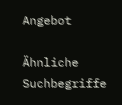Angebot

Ähnliche Suchbegriffe